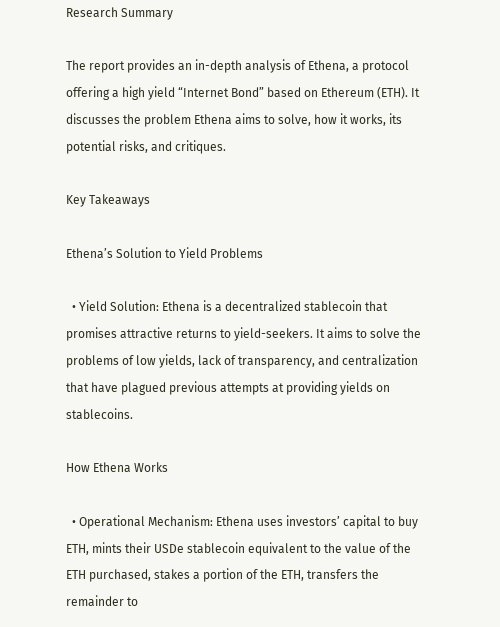Research Summary

The report provides an in-depth analysis of Ethena, a protocol offering a high yield “Internet Bond” based on Ethereum (ETH). It discusses the problem Ethena aims to solve, how it works, its potential risks, and critiques.

Key Takeaways

Ethena’s Solution to Yield Problems

  • Yield Solution: Ethena is a decentralized stablecoin that promises attractive returns to yield-seekers. It aims to solve the problems of low yields, lack of transparency, and centralization that have plagued previous attempts at providing yields on stablecoins.

How Ethena Works

  • Operational Mechanism: Ethena uses investors’ capital to buy ETH, mints their USDe stablecoin equivalent to the value of the ETH purchased, stakes a portion of the ETH, transfers the remainder to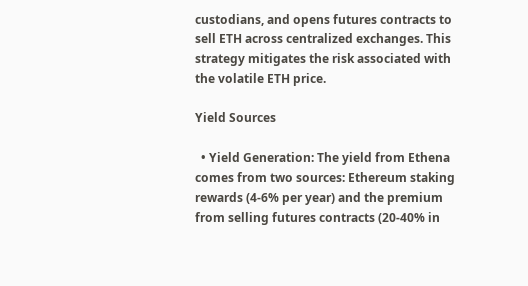custodians, and opens futures contracts to sell ETH across centralized exchanges. This strategy mitigates the risk associated with the volatile ETH price.

Yield Sources

  • Yield Generation: The yield from Ethena comes from two sources: Ethereum staking rewards (4-6% per year) and the premium from selling futures contracts (20-40% in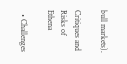bull markets).

Critiques and Risks of Ethena

  • Challenges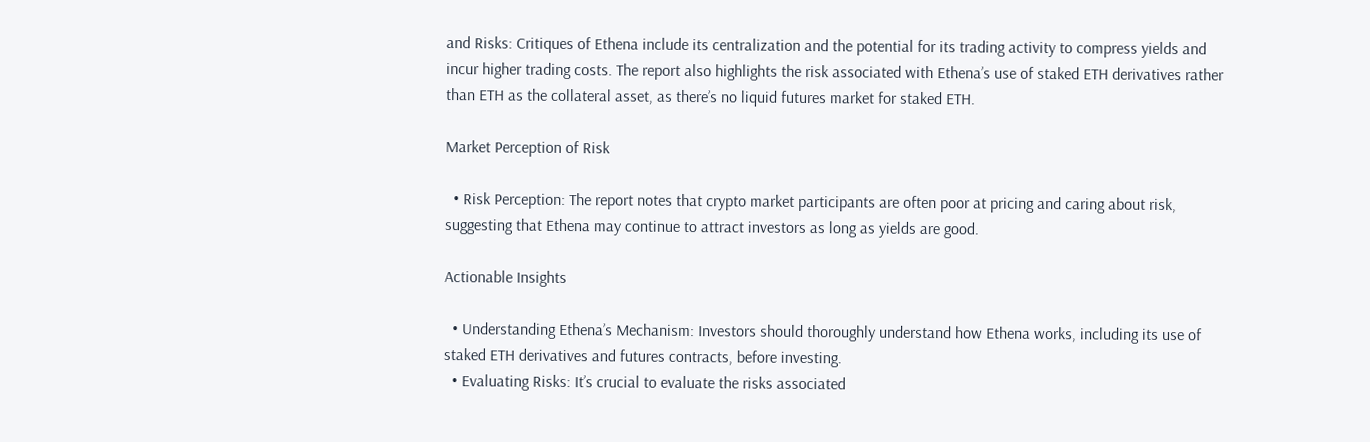and Risks: Critiques of Ethena include its centralization and the potential for its trading activity to compress yields and incur higher trading costs. The report also highlights the risk associated with Ethena’s use of staked ETH derivatives rather than ETH as the collateral asset, as there’s no liquid futures market for staked ETH.

Market Perception of Risk

  • Risk Perception: The report notes that crypto market participants are often poor at pricing and caring about risk, suggesting that Ethena may continue to attract investors as long as yields are good.

Actionable Insights

  • Understanding Ethena’s Mechanism: Investors should thoroughly understand how Ethena works, including its use of staked ETH derivatives and futures contracts, before investing.
  • Evaluating Risks: It’s crucial to evaluate the risks associated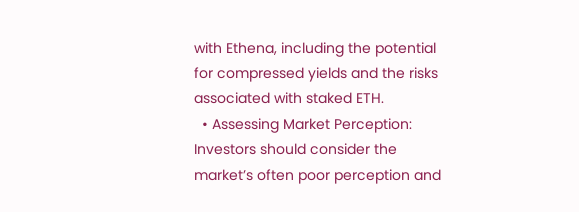with Ethena, including the potential for compressed yields and the risks associated with staked ETH.
  • Assessing Market Perception: Investors should consider the market’s often poor perception and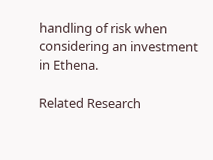handling of risk when considering an investment in Ethena.

Related Research